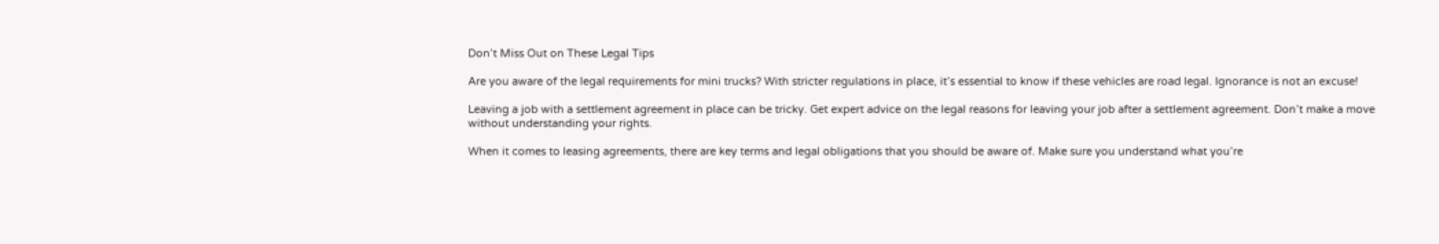Don’t Miss Out on These Legal Tips

Are you aware of the legal requirements for mini trucks? With stricter regulations in place, it’s essential to know if these vehicles are road legal. Ignorance is not an excuse!

Leaving a job with a settlement agreement in place can be tricky. Get expert advice on the legal reasons for leaving your job after a settlement agreement. Don’t make a move without understanding your rights.

When it comes to leasing agreements, there are key terms and legal obligations that you should be aware of. Make sure you understand what you’re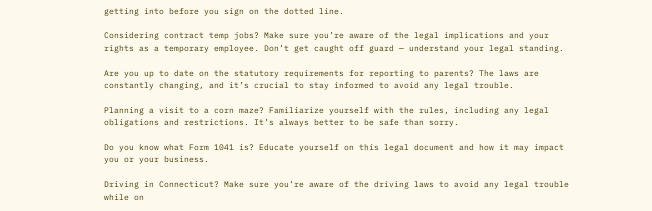getting into before you sign on the dotted line.

Considering contract temp jobs? Make sure you’re aware of the legal implications and your rights as a temporary employee. Don’t get caught off guard — understand your legal standing.

Are you up to date on the statutory requirements for reporting to parents? The laws are constantly changing, and it’s crucial to stay informed to avoid any legal trouble.

Planning a visit to a corn maze? Familiarize yourself with the rules, including any legal obligations and restrictions. It’s always better to be safe than sorry.

Do you know what Form 1041 is? Educate yourself on this legal document and how it may impact you or your business.

Driving in Connecticut? Make sure you’re aware of the driving laws to avoid any legal trouble while on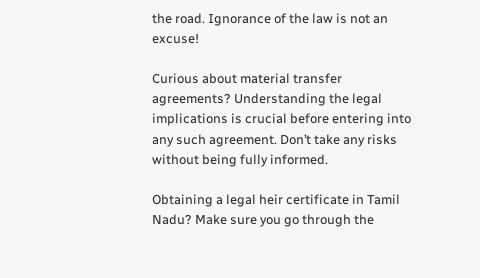the road. Ignorance of the law is not an excuse!

Curious about material transfer agreements? Understanding the legal implications is crucial before entering into any such agreement. Don’t take any risks without being fully informed.

Obtaining a legal heir certificate in Tamil Nadu? Make sure you go through the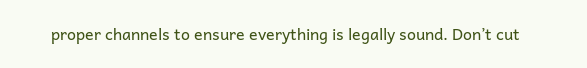proper channels to ensure everything is legally sound. Don’t cut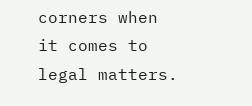corners when it comes to legal matters.